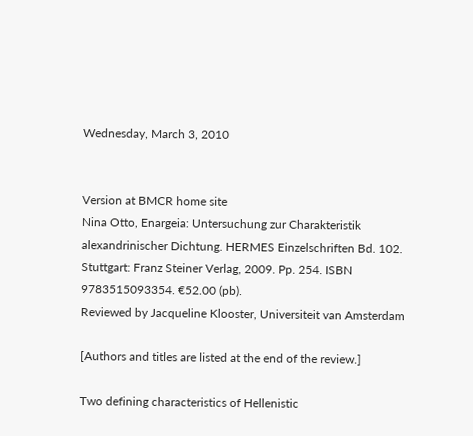Wednesday, March 3, 2010


Version at BMCR home site
Nina Otto, Enargeia: Untersuchung zur Charakteristik alexandrinischer Dichtung. HERMES Einzelschriften Bd. 102. Stuttgart: Franz Steiner Verlag, 2009. Pp. 254. ISBN 9783515093354. €52.00 (pb).
Reviewed by Jacqueline Klooster, Universiteit van Amsterdam

[Authors and titles are listed at the end of the review.]

Two defining characteristics of Hellenistic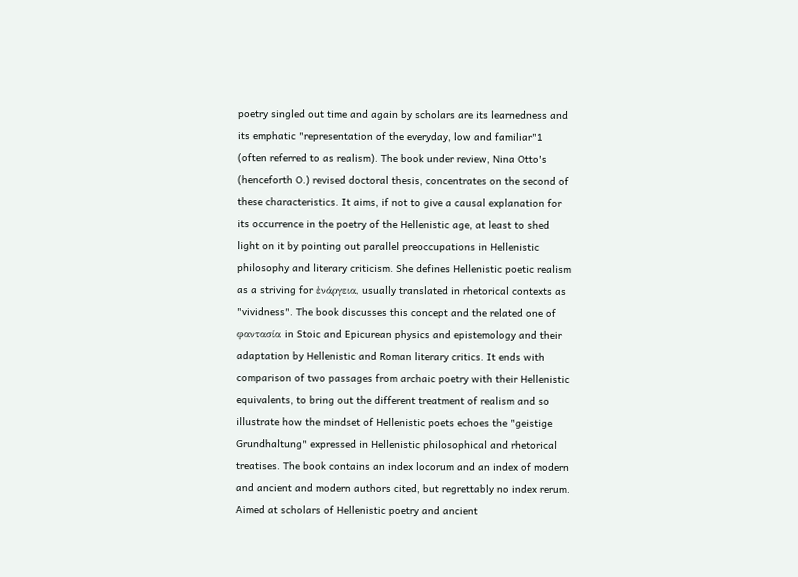poetry singled out time and again by scholars are its learnedness and its emphatic "representation of the everyday, low and familiar"1 (often referred to as realism). The book under review, Nina Otto's (henceforth O.) revised doctoral thesis, concentrates on the second of these characteristics. It aims, if not to give a causal explanation for its occurrence in the poetry of the Hellenistic age, at least to shed light on it by pointing out parallel preoccupations in Hellenistic philosophy and literary criticism. She defines Hellenistic poetic realism as a striving for ἐνάργεια, usually translated in rhetorical contexts as "vividness". The book discusses this concept and the related one of φαντασία in Stoic and Epicurean physics and epistemology and their adaptation by Hellenistic and Roman literary critics. It ends with comparison of two passages from archaic poetry with their Hellenistic equivalents, to bring out the different treatment of realism and so illustrate how the mindset of Hellenistic poets echoes the "geistige Grundhaltung" expressed in Hellenistic philosophical and rhetorical treatises. The book contains an index locorum and an index of modern and ancient and modern authors cited, but regrettably no index rerum. Aimed at scholars of Hellenistic poetry and ancient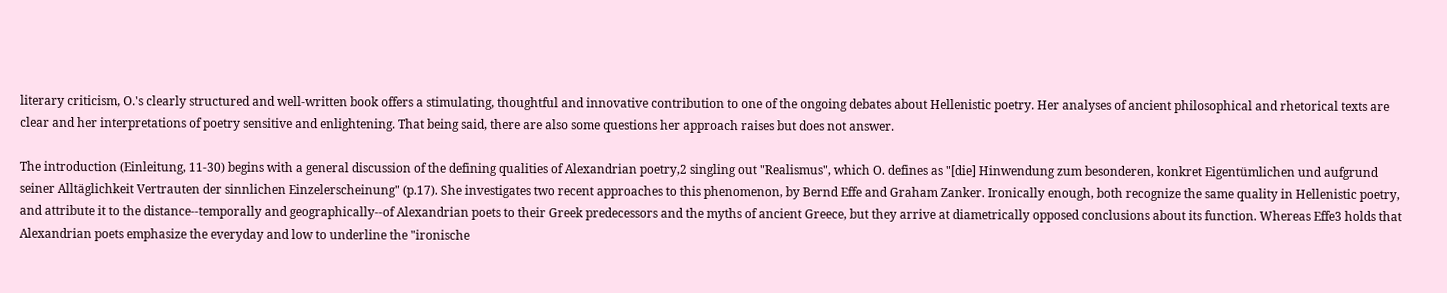literary criticism, O.'s clearly structured and well-written book offers a stimulating, thoughtful and innovative contribution to one of the ongoing debates about Hellenistic poetry. Her analyses of ancient philosophical and rhetorical texts are clear and her interpretations of poetry sensitive and enlightening. That being said, there are also some questions her approach raises but does not answer.

The introduction (Einleitung, 11-30) begins with a general discussion of the defining qualities of Alexandrian poetry,2 singling out "Realismus", which O. defines as "[die] Hinwendung zum besonderen, konkret Eigentümlichen und aufgrund seiner Alltäglichkeit Vertrauten der sinnlichen Einzelerscheinung" (p.17). She investigates two recent approaches to this phenomenon, by Bernd Effe and Graham Zanker. Ironically enough, both recognize the same quality in Hellenistic poetry, and attribute it to the distance--temporally and geographically--of Alexandrian poets to their Greek predecessors and the myths of ancient Greece, but they arrive at diametrically opposed conclusions about its function. Whereas Effe3 holds that Alexandrian poets emphasize the everyday and low to underline the "ironische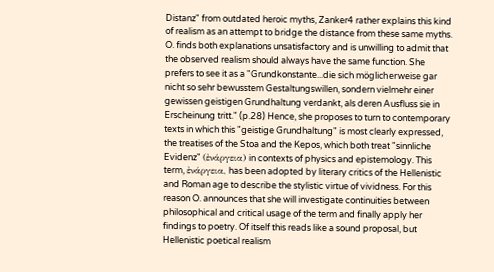Distanz" from outdated heroic myths, Zanker4 rather explains this kind of realism as an attempt to bridge the distance from these same myths. O. finds both explanations unsatisfactory and is unwilling to admit that the observed realism should always have the same function. She prefers to see it as a "Grundkonstante...die sich möglicherweise gar nicht so sehr bewusstem Gestaltungswillen, sondern vielmehr einer gewissen geistigen Grundhaltung verdankt, als deren Ausfluss sie in Erscheinung tritt." (p.28) Hence, she proposes to turn to contemporary texts in which this "geistige Grundhaltung" is most clearly expressed, the treatises of the Stoa and the Kepos, which both treat "sinnliche Evidenz" (ἐνάργεια) in contexts of physics and epistemology. This term, ἐνάργεια, has been adopted by literary critics of the Hellenistic and Roman age to describe the stylistic virtue of vividness. For this reason O. announces that she will investigate continuities between philosophical and critical usage of the term and finally apply her findings to poetry. Of itself this reads like a sound proposal, but Hellenistic poetical realism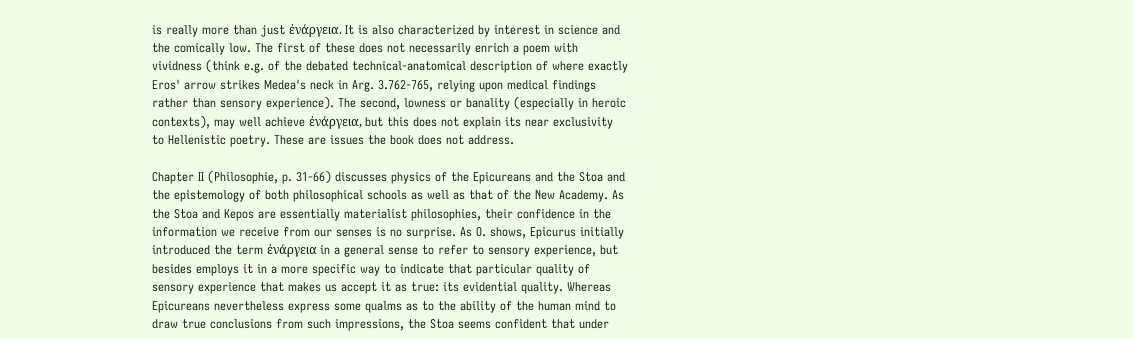is really more than just ἐνάργεια. It is also characterized by interest in science and the comically low. The first of these does not necessarily enrich a poem with vividness (think e.g. of the debated technical-anatomical description of where exactly Eros' arrow strikes Medea's neck in Arg. 3.762-765, relying upon medical findings rather than sensory experience). The second, lowness or banality (especially in heroic contexts), may well achieve ἐνάργεια, but this does not explain its near exclusivity to Hellenistic poetry. These are issues the book does not address.

Chapter II (Philosophie, p. 31-66) discusses physics of the Epicureans and the Stoa and the epistemology of both philosophical schools as well as that of the New Academy. As the Stoa and Kepos are essentially materialist philosophies, their confidence in the information we receive from our senses is no surprise. As O. shows, Epicurus initially introduced the term ἐνάργεια in a general sense to refer to sensory experience, but besides employs it in a more specific way to indicate that particular quality of sensory experience that makes us accept it as true: its evidential quality. Whereas Epicureans nevertheless express some qualms as to the ability of the human mind to draw true conclusions from such impressions, the Stoa seems confident that under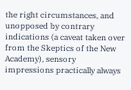the right circumstances, and unopposed by contrary indications (a caveat taken over from the Skeptics of the New Academy), sensory impressions practically always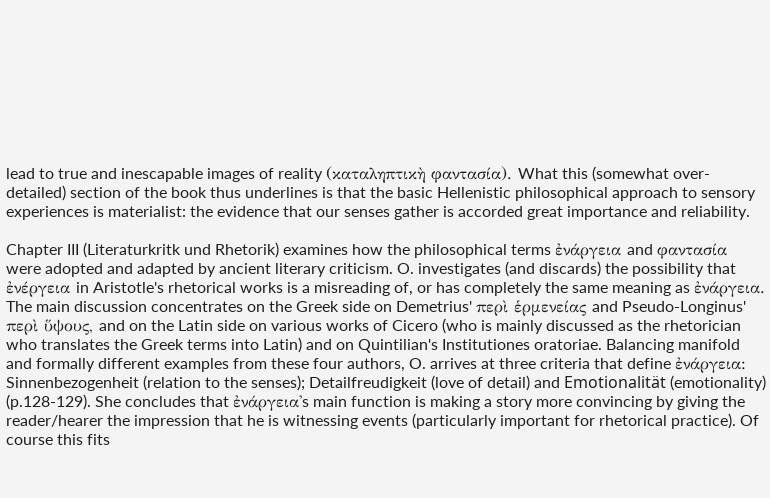lead to true and inescapable images of reality (καταληπτικὴ φαντασία). What this (somewhat over-detailed) section of the book thus underlines is that the basic Hellenistic philosophical approach to sensory experiences is materialist: the evidence that our senses gather is accorded great importance and reliability.

Chapter III (Literaturkritk und Rhetorik) examines how the philosophical terms ἐνάργεια and φαντασία were adopted and adapted by ancient literary criticism. O. investigates (and discards) the possibility that ἐνέργεια in Aristotle's rhetorical works is a misreading of, or has completely the same meaning as ἐνάργεια. The main discussion concentrates on the Greek side on Demetrius' περὶ ἑρμενείας and Pseudo-Longinus' περὶ ὕψους, and on the Latin side on various works of Cicero (who is mainly discussed as the rhetorician who translates the Greek terms into Latin) and on Quintilian's Institutiones oratoriae. Balancing manifold and formally different examples from these four authors, O. arrives at three criteria that define ἐνάργεια: Sinnenbezogenheit (relation to the senses); Detailfreudigkeit (love of detail) and Emotionalität (emotionality) (p.128-129). She concludes that ἐνάργεια's main function is making a story more convincing by giving the reader/hearer the impression that he is witnessing events (particularly important for rhetorical practice). Of course this fits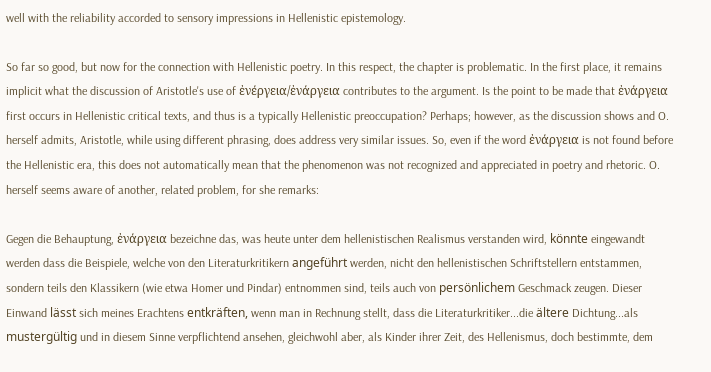well with the reliability accorded to sensory impressions in Hellenistic epistemology.

So far so good, but now for the connection with Hellenistic poetry. In this respect, the chapter is problematic. In the first place, it remains implicit what the discussion of Aristotle's use of ἐνέργεια/ἐνάργεια contributes to the argument. Is the point to be made that ἐνάργεια first occurs in Hellenistic critical texts, and thus is a typically Hellenistic preoccupation? Perhaps; however, as the discussion shows and O. herself admits, Aristotle, while using different phrasing, does address very similar issues. So, even if the word ἐνάργεια is not found before the Hellenistic era, this does not automatically mean that the phenomenon was not recognized and appreciated in poetry and rhetoric. O. herself seems aware of another, related problem, for she remarks:

Gegen die Behauptung, ἐνάργεια bezeichne das, was heute unter dem hellenistischen Realismus verstanden wird, könnte eingewandt werden dass die Beispiele, welche von den Literaturkritikern angeführt werden, nicht den hellenistischen Schriftstellern entstammen, sondern teils den Klassikern (wie etwa Homer und Pindar) entnommen sind, teils auch von persönlichem Geschmack zeugen. Dieser Einwand lässt sich meines Erachtens entkräften, wenn man in Rechnung stellt, dass die Literaturkritiker...die ältere Dichtung...als mustergültig und in diesem Sinne verpflichtend ansehen, gleichwohl aber, als Kinder ihrer Zeit, des Hellenismus, doch bestimmte, dem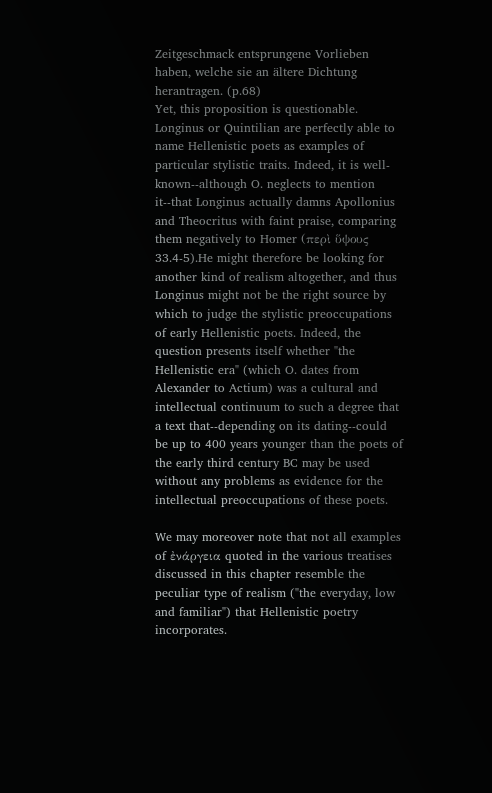Zeitgeschmack entsprungene Vorlieben haben, welche sie an ältere Dichtung herantragen. (p.68)
Yet, this proposition is questionable. Longinus or Quintilian are perfectly able to name Hellenistic poets as examples of particular stylistic traits. Indeed, it is well-known--although O. neglects to mention it--that Longinus actually damns Apollonius and Theocritus with faint praise, comparing them negatively to Homer (περὶ ὕψους 33.4-5).He might therefore be looking for another kind of realism altogether, and thus Longinus might not be the right source by which to judge the stylistic preoccupations of early Hellenistic poets. Indeed, the question presents itself whether "the Hellenistic era" (which O. dates from Alexander to Actium) was a cultural and intellectual continuum to such a degree that a text that--depending on its dating--could be up to 400 years younger than the poets of the early third century BC may be used without any problems as evidence for the intellectual preoccupations of these poets.

We may moreover note that not all examples of ἐνάργεια quoted in the various treatises discussed in this chapter resemble the peculiar type of realism ("the everyday, low and familiar") that Hellenistic poetry incorporates.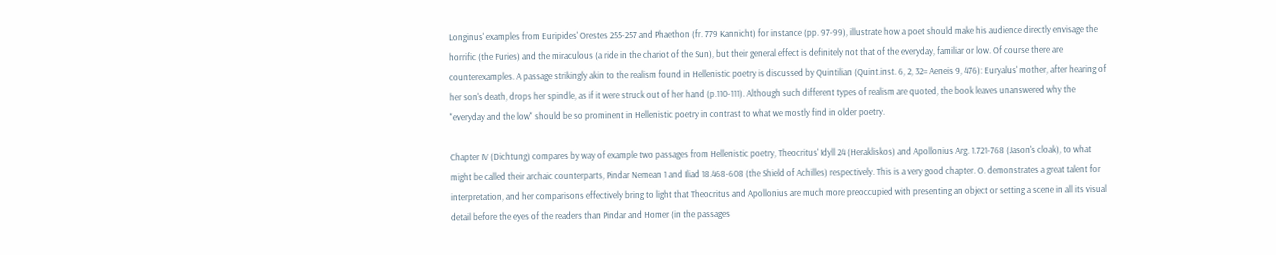Longinus' examples from Euripides' Orestes 255-257 and Phaethon (fr. 779 Kannicht) for instance (pp. 97-99), illustrate how a poet should make his audience directly envisage the horrific (the Furies) and the miraculous (a ride in the chariot of the Sun), but their general effect is definitely not that of the everyday, familiar or low. Of course there are counterexamples. A passage strikingly akin to the realism found in Hellenistic poetry is discussed by Quintilian (Quint.inst. 6, 2, 32= Aeneis 9, 476): Euryalus' mother, after hearing of her son's death, drops her spindle, as if it were struck out of her hand (p.110-111). Although such different types of realism are quoted, the book leaves unanswered why the "everyday and the low" should be so prominent in Hellenistic poetry in contrast to what we mostly find in older poetry.

Chapter IV (Dichtung) compares by way of example two passages from Hellenistic poetry, Theocritus' Idyll 24 (Herakliskos) and Apollonius Arg. 1.721-768 (Jason's cloak), to what might be called their archaic counterparts, Pindar Nemean 1 and Iliad 18.468-608 (the Shield of Achilles) respectively. This is a very good chapter. O. demonstrates a great talent for interpretation, and her comparisons effectively bring to light that Theocritus and Apollonius are much more preoccupied with presenting an object or setting a scene in all its visual detail before the eyes of the readers than Pindar and Homer (in the passages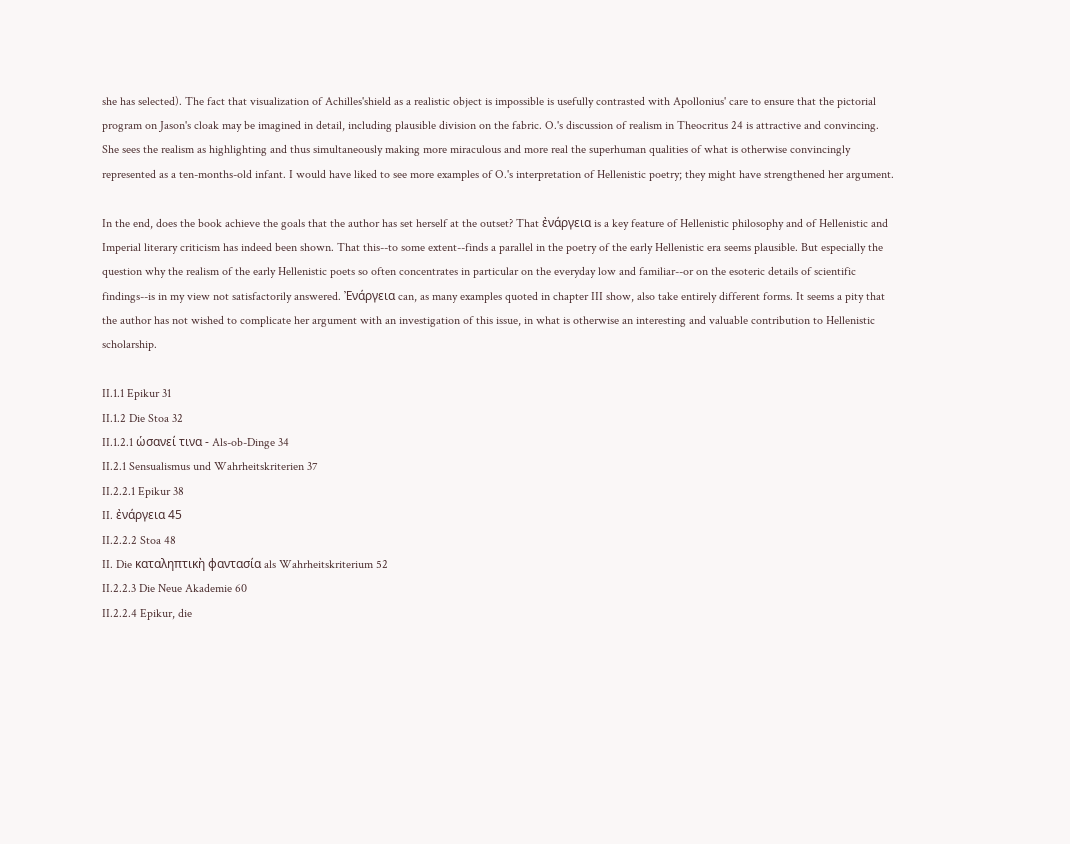she has selected). The fact that visualization of Achilles'shield as a realistic object is impossible is usefully contrasted with Apollonius' care to ensure that the pictorial program on Jason's cloak may be imagined in detail, including plausible division on the fabric. O.'s discussion of realism in Theocritus 24 is attractive and convincing. She sees the realism as highlighting and thus simultaneously making more miraculous and more real the superhuman qualities of what is otherwise convincingly represented as a ten-months-old infant. I would have liked to see more examples of O.'s interpretation of Hellenistic poetry; they might have strengthened her argument.

In the end, does the book achieve the goals that the author has set herself at the outset? That ἐνάργεια is a key feature of Hellenistic philosophy and of Hellenistic and Imperial literary criticism has indeed been shown. That this--to some extent--finds a parallel in the poetry of the early Hellenistic era seems plausible. But especially the question why the realism of the early Hellenistic poets so often concentrates in particular on the everyday low and familiar--or on the esoteric details of scientific findings--is in my view not satisfactorily answered. Ἐνάργεια can, as many examples quoted in chapter III show, also take entirely different forms. It seems a pity that the author has not wished to complicate her argument with an investigation of this issue, in what is otherwise an interesting and valuable contribution to Hellenistic scholarship.

II.1.1 Epikur 31
II.1.2 Die Stoa 32
II.1.2.1 ὡσανεί τινα - Als-ob-Dinge 34
II.2.1 Sensualismus und Wahrheitskriterien 37
II.2.2.1 Epikur 38
II. ἐνάργεια 45
II.2.2.2 Stoa 48
II. Die καταληπτικὴ φαντασία als Wahrheitskriterium 52
II.2.2.3 Die Neue Akademie 60
II.2.2.4 Epikur, die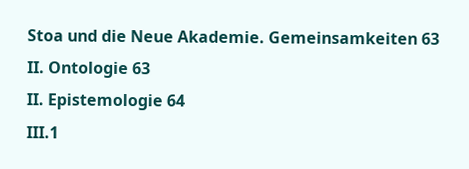Stoa und die Neue Akademie. Gemeinsamkeiten 63
II. Ontologie 63
II. Epistemologie 64
III.1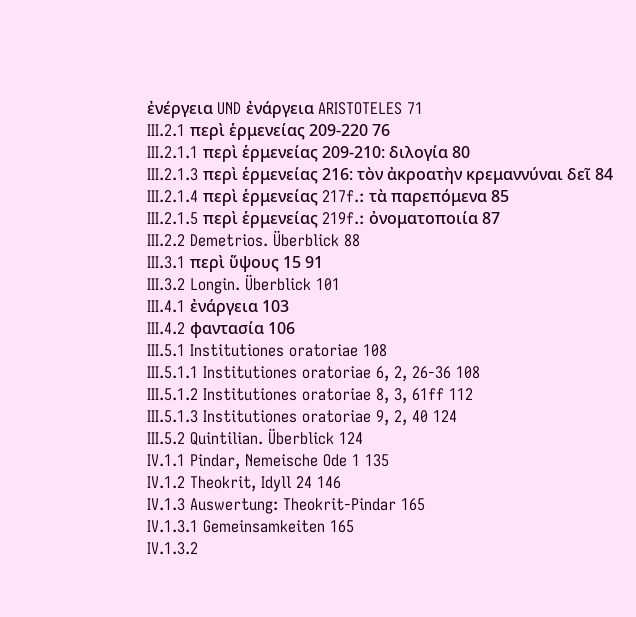ἐνέργεια UND ἐνάργεια ARISTOTELES 71
III.2.1 περὶ ἑρμενείας 209-220 76
III.2.1.1 περὶ ἑρμενείας 209-210: διλογία 80
III.2.1.3 περὶ ἑρμενείας 216: τὸν ἀκροατὴν κρεμαννύναι δεῖ 84
III.2.1.4 περὶ ἑρμενείας 217f.: τὰ παρεπόμενα 85
III.2.1.5 περὶ ἑρμενείας 219f.: ὀνοματοποιία 87
III.2.2 Demetrios. Überblick 88
III.3.1 περὶ ὕψους 15 91
III.3.2 Longin. Überblick 101
III.4.1 ἐνάργεια 103
III.4.2 φαντασία 106
III.5.1 Institutiones oratoriae 108
III.5.1.1 Institutiones oratoriae 6, 2, 26-36 108
III.5.1.2 Institutiones oratoriae 8, 3, 61ff 112
III.5.1.3 Institutiones oratoriae 9, 2, 40 124
III.5.2 Quintilian. Überblick 124
IV.1.1 Pindar, Nemeische Ode 1 135
IV.1.2 Theokrit, Idyll 24 146
IV.1.3 Auswertung: Theokrit-Pindar 165
IV.1.3.1 Gemeinsamkeiten 165
IV.1.3.2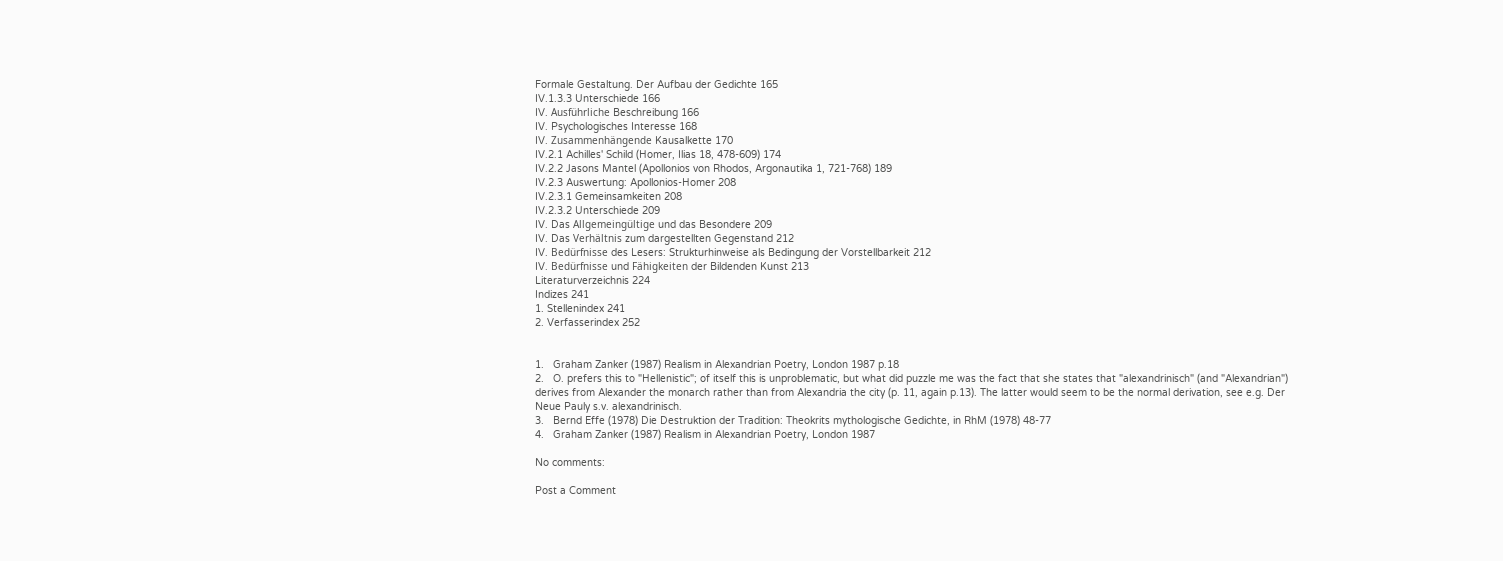Formale Gestaltung. Der Aufbau der Gedichte 165
IV.1.3.3 Unterschiede 166
IV. Ausführliche Beschreibung 166
IV. Psychologisches Interesse 168
IV. Zusammenhängende Kausalkette 170
IV.2.1 Achilles' Schild (Homer, Ilias 18, 478-609) 174
IV.2.2 Jasons Mantel (Apollonios von Rhodos, Argonautika 1, 721-768) 189
IV.2.3 Auswertung: Apollonios-Homer 208
IV.2.3.1 Gemeinsamkeiten 208
IV.2.3.2 Unterschiede 209
IV. Das Allgemeingültige und das Besondere 209
IV. Das Verhältnis zum dargestellten Gegenstand 212
IV. Bedürfnisse des Lesers: Strukturhinweise als Bedingung der Vorstellbarkeit 212
IV. Bedürfnisse und Fähigkeiten der Bildenden Kunst 213
Literaturverzeichnis 224
Indizes 241
1. Stellenindex 241
2. Verfasserindex 252


1.   Graham Zanker (1987) Realism in Alexandrian Poetry, London 1987 p.18
2.   O. prefers this to "Hellenistic"; of itself this is unproblematic, but what did puzzle me was the fact that she states that "alexandrinisch" (and "Alexandrian") derives from Alexander the monarch rather than from Alexandria the city (p. 11, again p.13). The latter would seem to be the normal derivation, see e.g. Der Neue Pauly s.v. alexandrinisch.
3.   Bernd Effe (1978) Die Destruktion der Tradition: Theokrits mythologische Gedichte, in RhM (1978) 48-77
4.   Graham Zanker (1987) Realism in Alexandrian Poetry, London 1987

No comments:

Post a Comment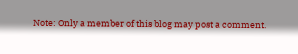Note: Only a member of this blog may post a comment.